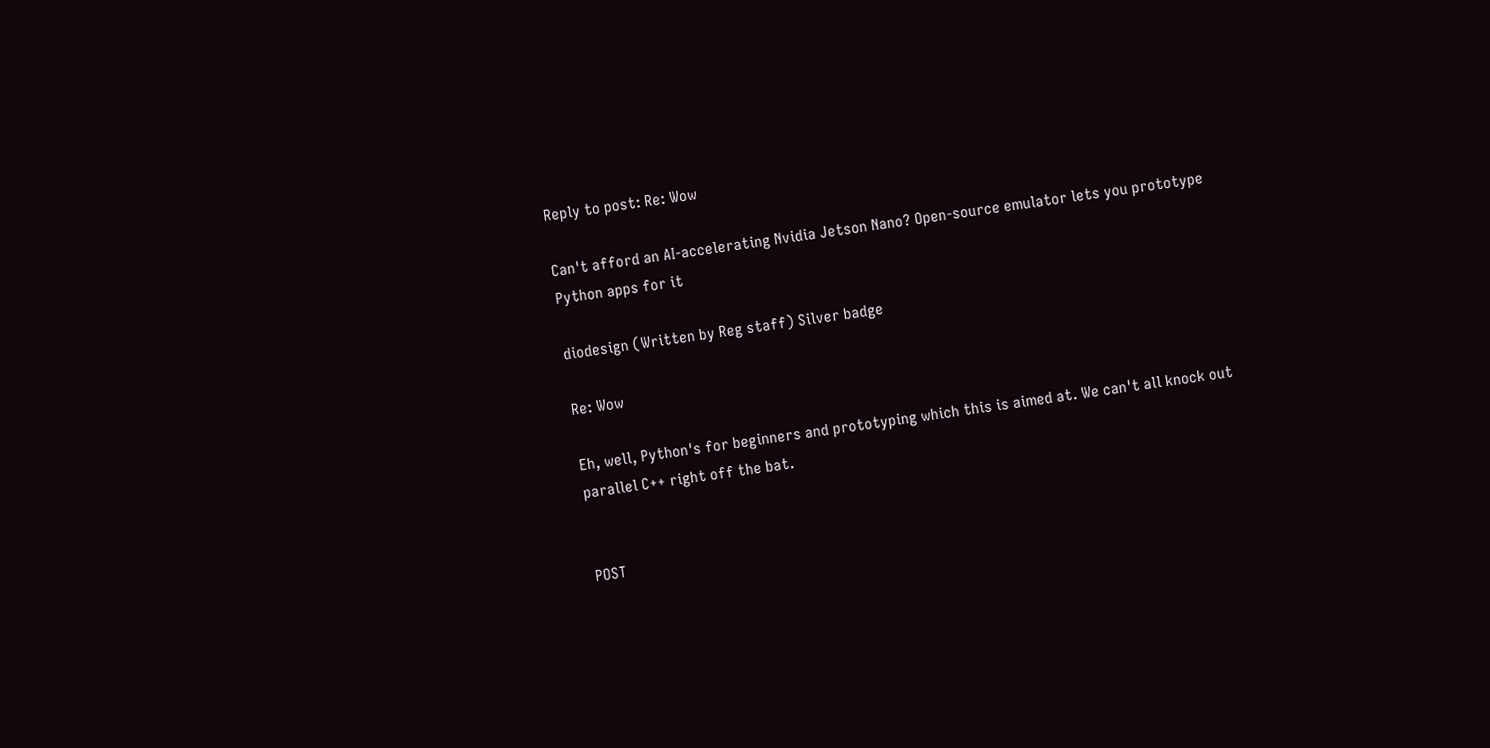Reply to post: Re: Wow

Can't afford an AI-accelerating Nvidia Jetson Nano? Open-source emulator lets you prototype Python apps for it

diodesign (Written by Reg staff) Silver badge

Re: Wow

Eh, well, Python's for beginners and prototyping which this is aimed at. We can't all knock out parallel C++ right off the bat.


POST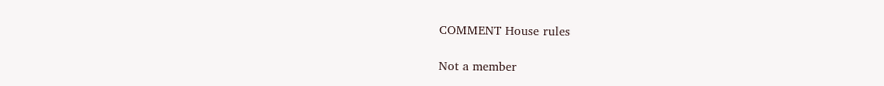COMMENT House rules

Not a member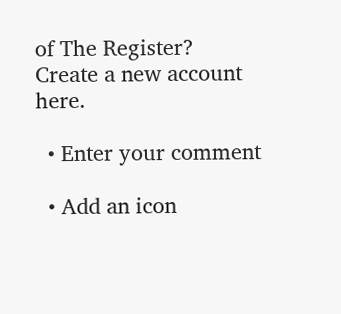of The Register? Create a new account here.

  • Enter your comment

  • Add an icon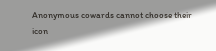Anonymous cowards cannot choose their icon